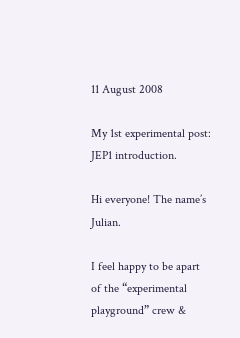11 August 2008

My 1st experimental post: JEP1 introduction.

Hi everyone! The name’s Julian.

I feel happy to be apart of the “experimental playground” crew &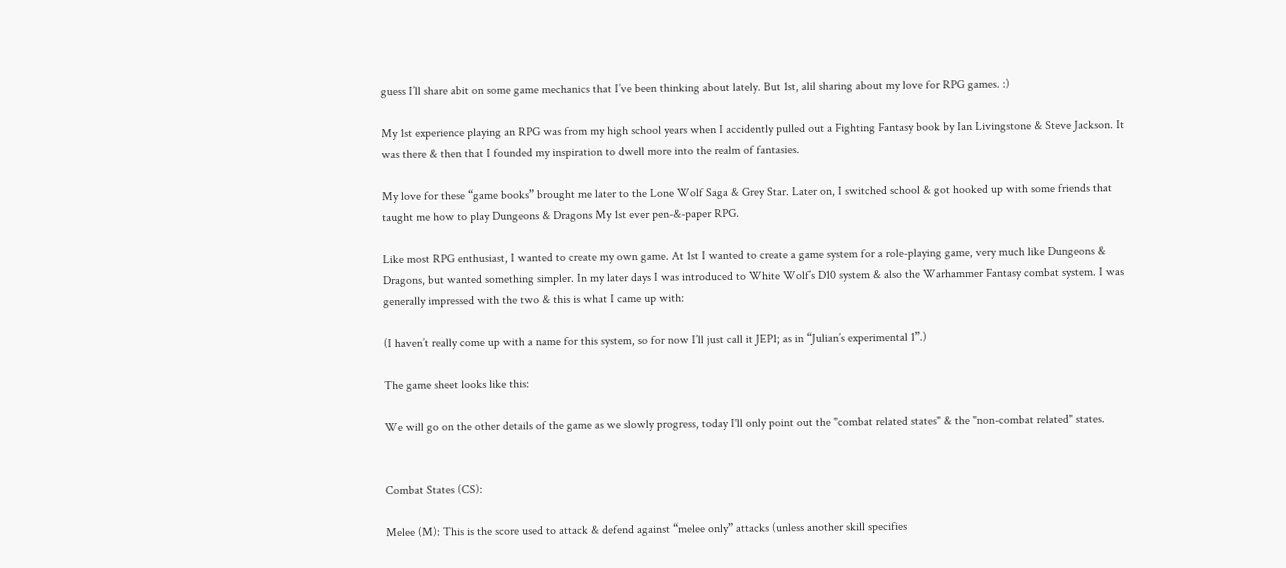guess I’ll share abit on some game mechanics that I’ve been thinking about lately. But 1st, alil sharing about my love for RPG games. :)

My 1st experience playing an RPG was from my high school years when I accidently pulled out a Fighting Fantasy book by Ian Livingstone & Steve Jackson. It was there & then that I founded my inspiration to dwell more into the realm of fantasies.

My love for these “game books” brought me later to the Lone Wolf Saga & Grey Star. Later on, I switched school & got hooked up with some friends that taught me how to play Dungeons & Dragons My 1st ever pen-&-paper RPG.

Like most RPG enthusiast, I wanted to create my own game. At 1st I wanted to create a game system for a role-playing game, very much like Dungeons & Dragons, but wanted something simpler. In my later days I was introduced to White Wolf’s D10 system & also the Warhammer Fantasy combat system. I was generally impressed with the two & this is what I came up with:

(I haven’t really come up with a name for this system, so for now I’ll just call it JEP1; as in “Julian’s experimental 1”.)

The game sheet looks like this:

We will go on the other details of the game as we slowly progress, today I'll only point out the "combat related states" & the "non-combat related" states.


Combat States (CS):

Melee (M): This is the score used to attack & defend against “melee only” attacks (unless another skill specifies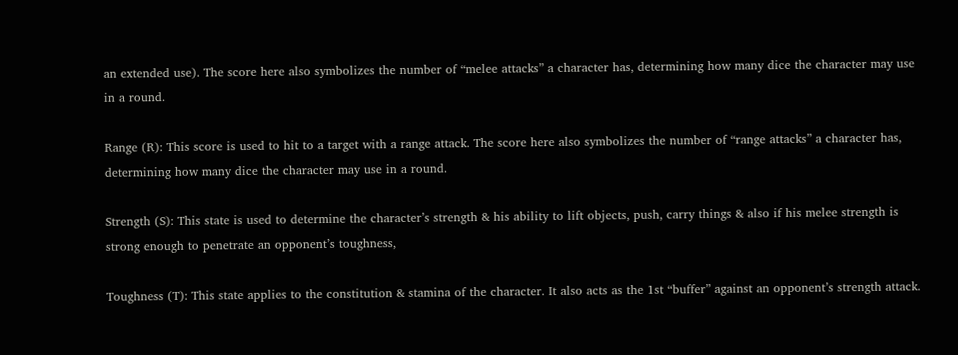an extended use). The score here also symbolizes the number of “melee attacks” a character has, determining how many dice the character may use in a round.

Range (R): This score is used to hit to a target with a range attack. The score here also symbolizes the number of “range attacks” a character has, determining how many dice the character may use in a round.

Strength (S): This state is used to determine the character’s strength & his ability to lift objects, push, carry things & also if his melee strength is strong enough to penetrate an opponent’s toughness,

Toughness (T): This state applies to the constitution & stamina of the character. It also acts as the 1st “buffer” against an opponent’s strength attack.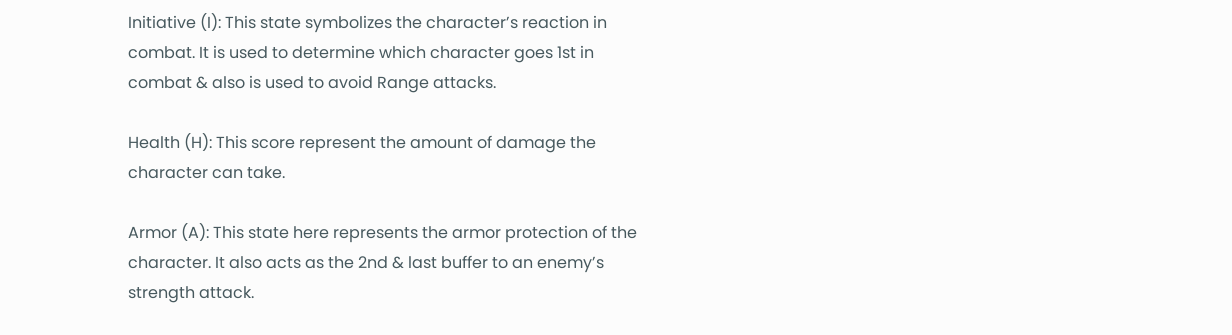Initiative (I): This state symbolizes the character’s reaction in combat. It is used to determine which character goes 1st in combat & also is used to avoid Range attacks.

Health (H): This score represent the amount of damage the character can take.

Armor (A): This state here represents the armor protection of the character. It also acts as the 2nd & last buffer to an enemy’s strength attack.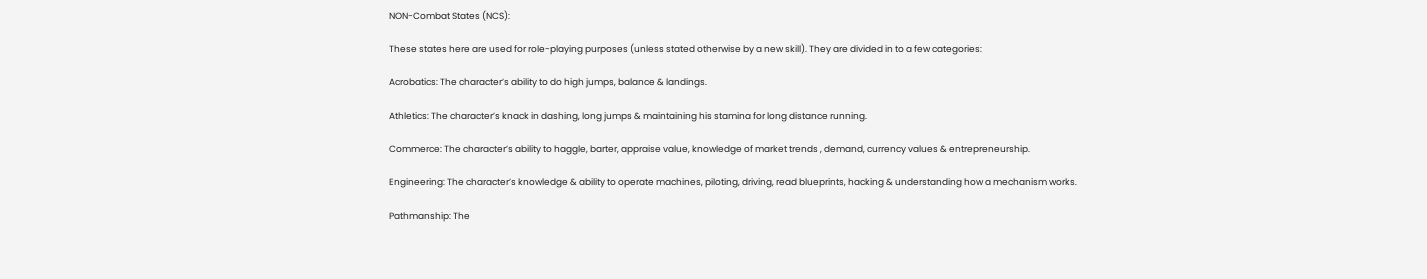NON-Combat States (NCS):

These states here are used for role-playing purposes (unless stated otherwise by a new skill). They are divided in to a few categories:

Acrobatics: The character’s ability to do high jumps, balance & landings.

Athletics: The character’s knack in dashing, long jumps & maintaining his stamina for long distance running.

Commerce: The character’s ability to haggle, barter, appraise value, knowledge of market trends , demand, currency values & entrepreneurship.

Engineering: The character’s knowledge & ability to operate machines, piloting, driving, read blueprints, hacking & understanding how a mechanism works.

Pathmanship: The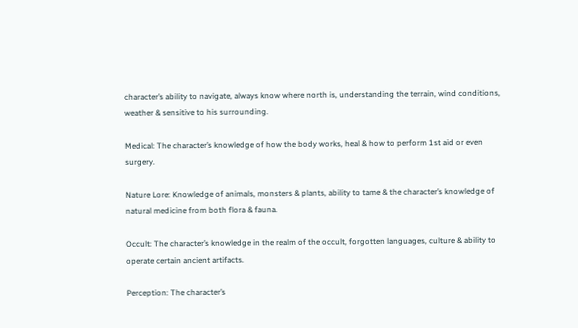character’s ability to navigate, always know where north is, understanding the terrain, wind conditions, weather & sensitive to his surrounding.

Medical: The character’s knowledge of how the body works, heal & how to perform 1st aid or even surgery.

Nature Lore: Knowledge of animals, monsters & plants, ability to tame & the character’s knowledge of natural medicine from both flora & fauna.

Occult: The character’s knowledge in the realm of the occult, forgotten languages, culture & ability to operate certain ancient artifacts.

Perception: The character’s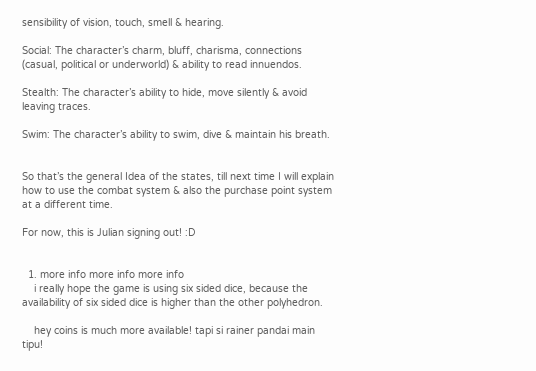sensibility of vision, touch, smell & hearing.

Social: The character’s charm, bluff, charisma, connections (casual, political or underworld) & ability to read innuendos.

Stealth: The character’s ability to hide, move silently & avoid leaving traces.

Swim: The character’s ability to swim, dive & maintain his breath.


So that’s the general Idea of the states, till next time I will explain how to use the combat system & also the purchase point system at a different time.

For now, this is Julian signing out! :D


  1. more info more info more info
    i really hope the game is using six sided dice, because the availability of six sided dice is higher than the other polyhedron.

    hey coins is much more available! tapi si rainer pandai main tipu!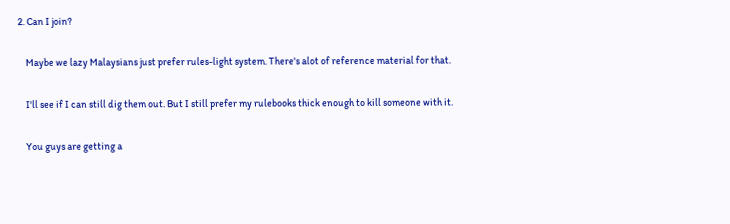2. Can I join?

    Maybe we lazy Malaysians just prefer rules-light system. There's alot of reference material for that.

    I'll see if I can still dig them out. But I still prefer my rulebooks thick enough to kill someone with it.

    You guys are getting a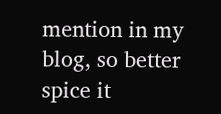mention in my blog, so better spice it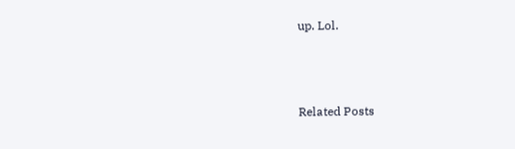up. Lol.



Related Posts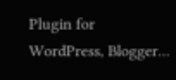Plugin for WordPress, Blogger...